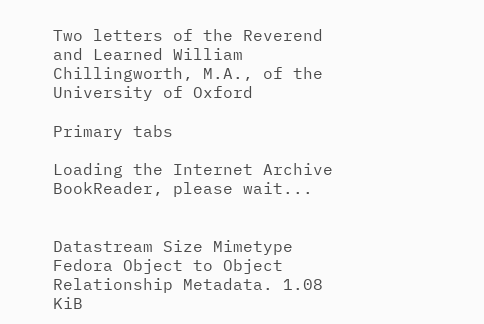Two letters of the Reverend and Learned William Chillingworth, M.A., of the University of Oxford

Primary tabs

Loading the Internet Archive BookReader, please wait...


Datastream Size Mimetype
Fedora Object to Object Relationship Metadata. 1.08 KiB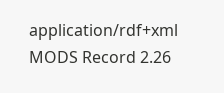application/rdf+xml
MODS Record 2.26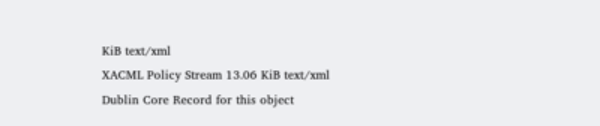KiB text/xml
XACML Policy Stream 13.06 KiB text/xml
Dublin Core Record for this object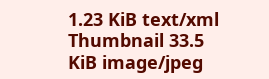1.23 KiB text/xml
Thumbnail 33.5 KiB image/jpeg